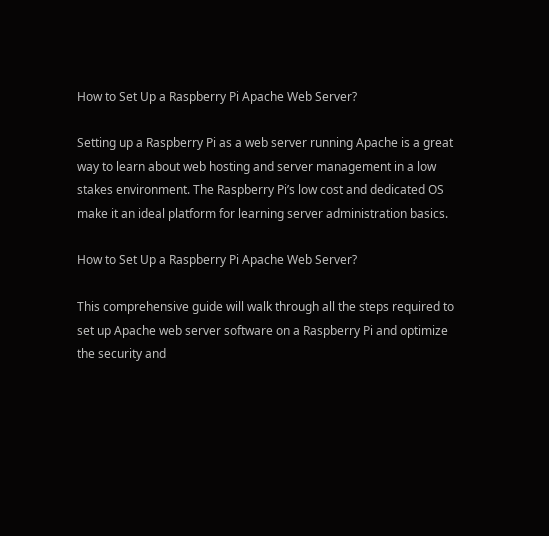How to Set Up a Raspberry Pi Apache Web Server?

Setting up a Raspberry Pi as a web server running Apache is a great way to learn about web hosting and server management in a low stakes environment. The Raspberry Pi’s low cost and dedicated OS make it an ideal platform for learning server administration basics.

How to Set Up a Raspberry Pi Apache Web Server?

This comprehensive guide will walk through all the steps required to set up Apache web server software on a Raspberry Pi and optimize the security and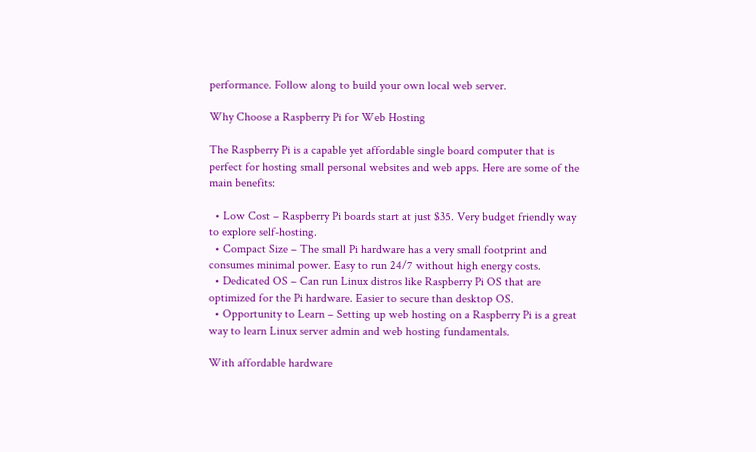performance. Follow along to build your own local web server.

Why Choose a Raspberry Pi for Web Hosting

The Raspberry Pi is a capable yet affordable single board computer that is perfect for hosting small personal websites and web apps. Here are some of the main benefits:

  • Low Cost – Raspberry Pi boards start at just $35. Very budget friendly way to explore self-hosting.
  • Compact Size – The small Pi hardware has a very small footprint and consumes minimal power. Easy to run 24/7 without high energy costs.
  • Dedicated OS – Can run Linux distros like Raspberry Pi OS that are optimized for the Pi hardware. Easier to secure than desktop OS.
  • Opportunity to Learn – Setting up web hosting on a Raspberry Pi is a great way to learn Linux server admin and web hosting fundamentals.

With affordable hardware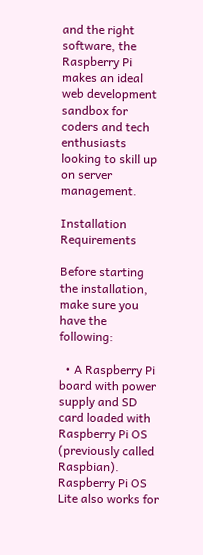and the right software, the Raspberry Pi makes an ideal web development sandbox for coders and tech enthusiasts looking to skill up on server management.

Installation Requirements

Before starting the installation, make sure you have the following:

  • A Raspberry Pi board with power supply and SD card loaded with Raspberry Pi OS (previously called Raspbian). Raspberry Pi OS Lite also works for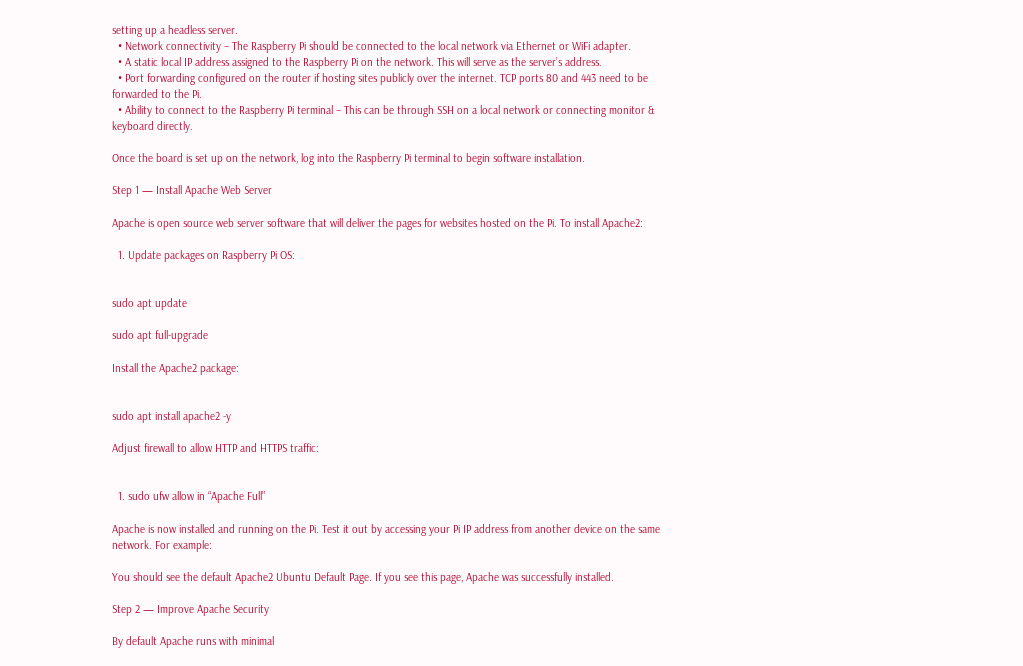setting up a headless server.
  • Network connectivity – The Raspberry Pi should be connected to the local network via Ethernet or WiFi adapter.
  • A static local IP address assigned to the Raspberry Pi on the network. This will serve as the server’s address.
  • Port forwarding configured on the router if hosting sites publicly over the internet. TCP ports 80 and 443 need to be forwarded to the Pi.
  • Ability to connect to the Raspberry Pi terminal – This can be through SSH on a local network or connecting monitor & keyboard directly.

Once the board is set up on the network, log into the Raspberry Pi terminal to begin software installation.

Step 1 — Install Apache Web Server

Apache is open source web server software that will deliver the pages for websites hosted on the Pi. To install Apache2:

  1. Update packages on Raspberry Pi OS:


sudo apt update

sudo apt full-upgrade

Install the Apache2 package:


sudo apt install apache2 -y

Adjust firewall to allow HTTP and HTTPS traffic:


  1. sudo ufw allow in “Apache Full”

Apache is now installed and running on the Pi. Test it out by accessing your Pi IP address from another device on the same network. For example:

You should see the default Apache2 Ubuntu Default Page. If you see this page, Apache was successfully installed.

Step 2 — Improve Apache Security

By default Apache runs with minimal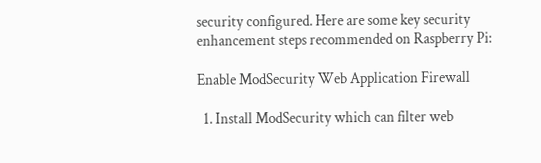security configured. Here are some key security enhancement steps recommended on Raspberry Pi:

Enable ModSecurity Web Application Firewall

  1. Install ModSecurity which can filter web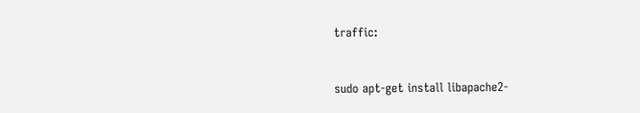traffic:


sudo apt-get install libapache2-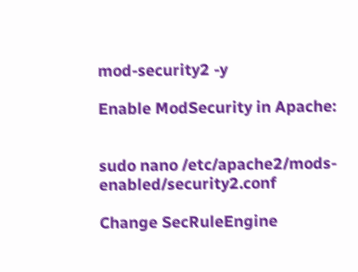mod-security2 -y

Enable ModSecurity in Apache:


sudo nano /etc/apache2/mods-enabled/security2.conf

Change SecRuleEngine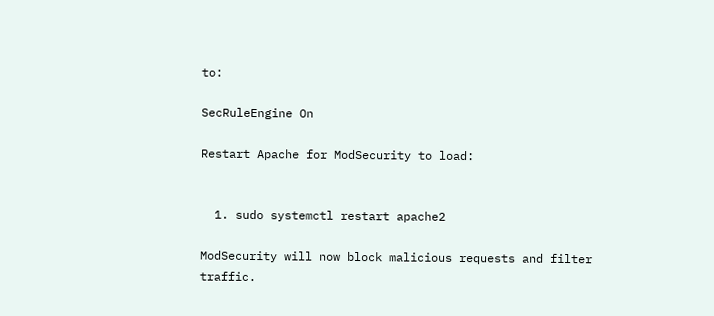to:

SecRuleEngine On

Restart Apache for ModSecurity to load:


  1. sudo systemctl restart apache2

ModSecurity will now block malicious requests and filter traffic.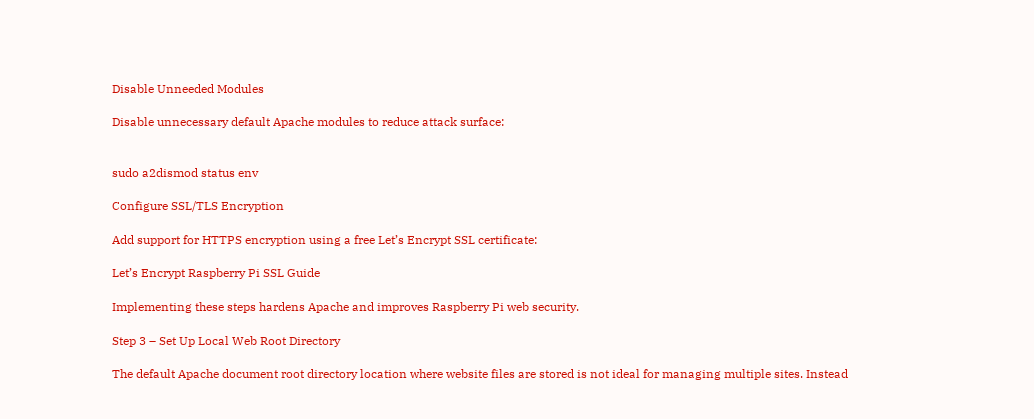Disable Unneeded Modules

Disable unnecessary default Apache modules to reduce attack surface:


sudo a2dismod status env

Configure SSL/TLS Encryption

Add support for HTTPS encryption using a free Let’s Encrypt SSL certificate:

Let’s Encrypt Raspberry Pi SSL Guide

Implementing these steps hardens Apache and improves Raspberry Pi web security.

Step 3 – Set Up Local Web Root Directory

The default Apache document root directory location where website files are stored is not ideal for managing multiple sites. Instead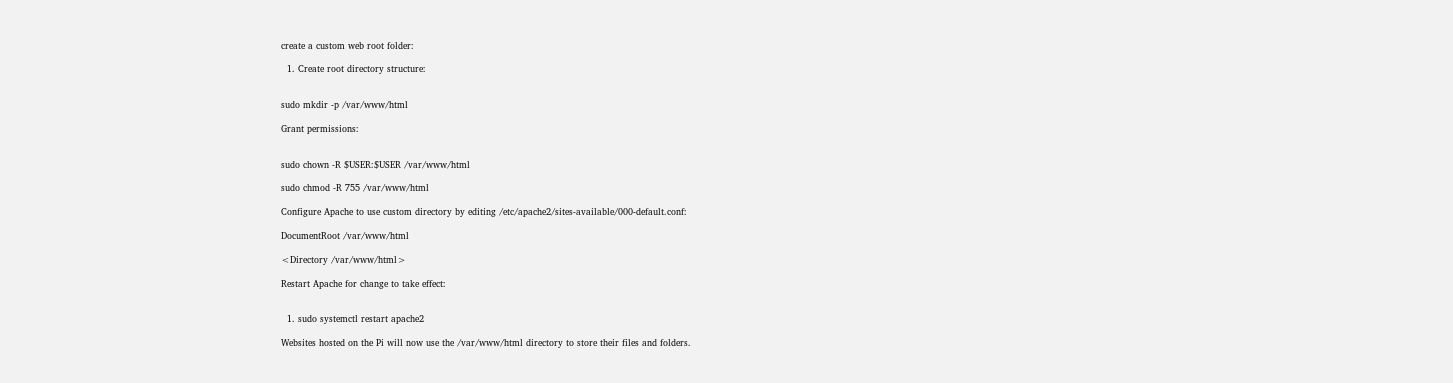create a custom web root folder:

  1. Create root directory structure:


sudo mkdir -p /var/www/html

Grant permissions:


sudo chown -R $USER:$USER /var/www/html

sudo chmod -R 755 /var/www/html

Configure Apache to use custom directory by editing /etc/apache2/sites-available/000-default.conf:

DocumentRoot /var/www/html

<Directory /var/www/html>

Restart Apache for change to take effect:


  1. sudo systemctl restart apache2

Websites hosted on the Pi will now use the /var/www/html directory to store their files and folders.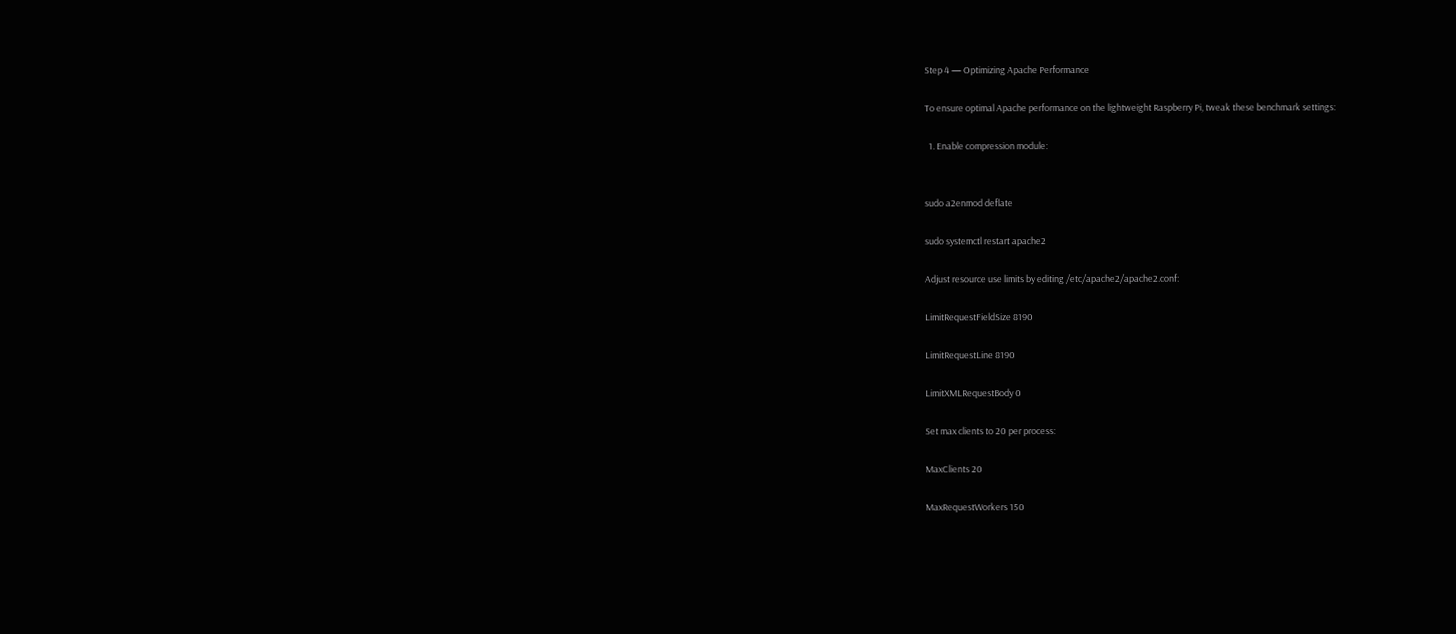Step 4 — Optimizing Apache Performance

To ensure optimal Apache performance on the lightweight Raspberry Pi, tweak these benchmark settings:

  1. Enable compression module:


sudo a2enmod deflate

sudo systemctl restart apache2

Adjust resource use limits by editing /etc/apache2/apache2.conf:

LimitRequestFieldSize 8190

LimitRequestLine 8190

LimitXMLRequestBody 0

Set max clients to 20 per process:

MaxClients 20

MaxRequestWorkers 150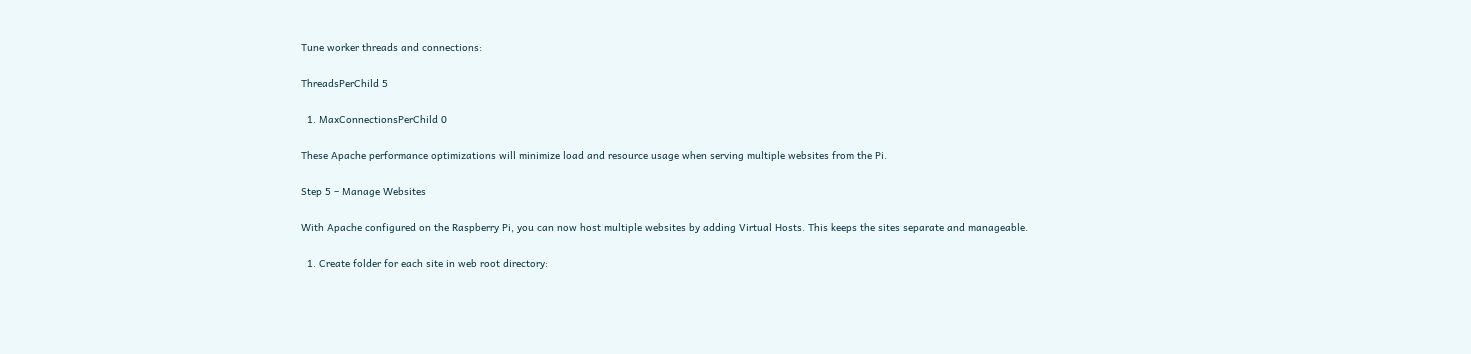Tune worker threads and connections:

ThreadsPerChild 5

  1. MaxConnectionsPerChild 0

These Apache performance optimizations will minimize load and resource usage when serving multiple websites from the Pi.

Step 5 – Manage Websites

With Apache configured on the Raspberry Pi, you can now host multiple websites by adding Virtual Hosts. This keeps the sites separate and manageable.

  1. Create folder for each site in web root directory: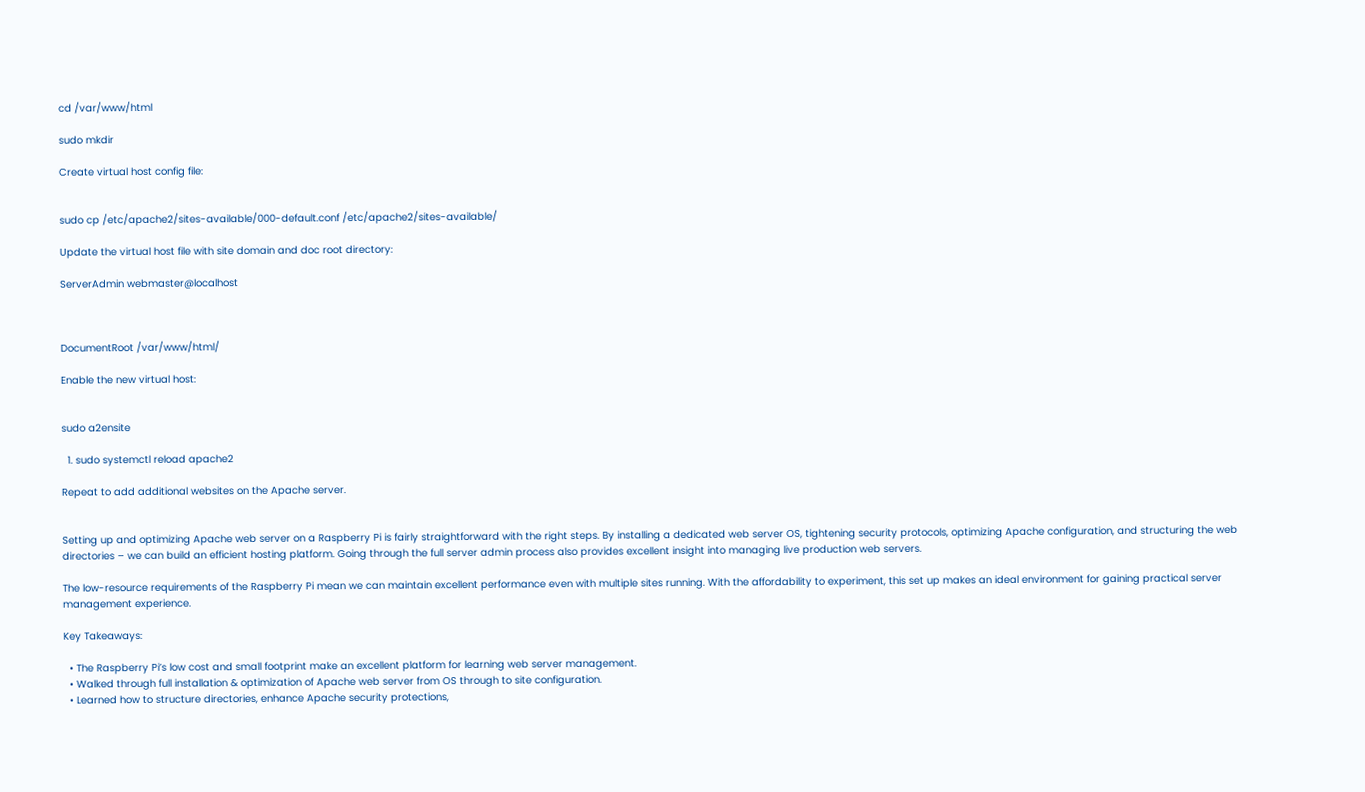cd /var/www/html

sudo mkdir

Create virtual host config file:


sudo cp /etc/apache2/sites-available/000-default.conf /etc/apache2/sites-available/

Update the virtual host file with site domain and doc root directory:

ServerAdmin webmaster@localhost



DocumentRoot /var/www/html/

Enable the new virtual host:


sudo a2ensite

  1. sudo systemctl reload apache2

Repeat to add additional websites on the Apache server.


Setting up and optimizing Apache web server on a Raspberry Pi is fairly straightforward with the right steps. By installing a dedicated web server OS, tightening security protocols, optimizing Apache configuration, and structuring the web directories – we can build an efficient hosting platform. Going through the full server admin process also provides excellent insight into managing live production web servers.

The low-resource requirements of the Raspberry Pi mean we can maintain excellent performance even with multiple sites running. With the affordability to experiment, this set up makes an ideal environment for gaining practical server management experience.

Key Takeaways:

  • The Raspberry Pi’s low cost and small footprint make an excellent platform for learning web server management.
  • Walked through full installation & optimization of Apache web server from OS through to site configuration.
  • Learned how to structure directories, enhance Apache security protections,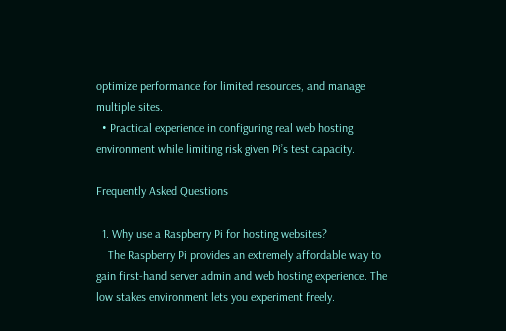optimize performance for limited resources, and manage multiple sites.
  • Practical experience in configuring real web hosting environment while limiting risk given Pi’s test capacity.

Frequently Asked Questions

  1. Why use a Raspberry Pi for hosting websites?
    The Raspberry Pi provides an extremely affordable way to gain first-hand server admin and web hosting experience. The low stakes environment lets you experiment freely.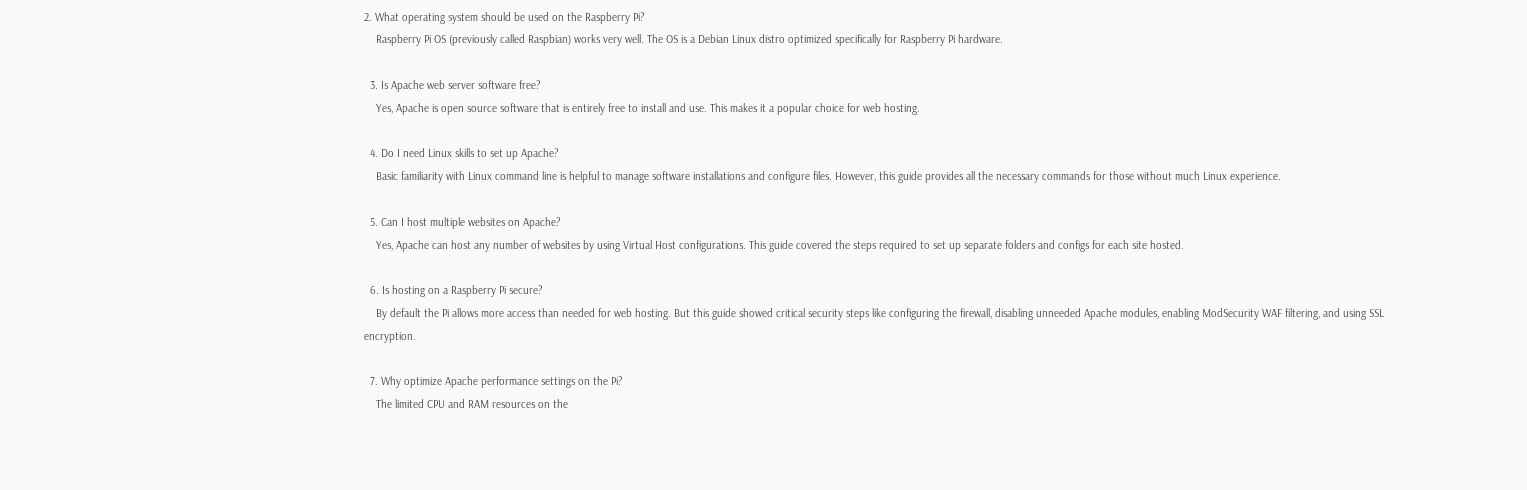2. What operating system should be used on the Raspberry Pi?
    Raspberry Pi OS (previously called Raspbian) works very well. The OS is a Debian Linux distro optimized specifically for Raspberry Pi hardware.

  3. Is Apache web server software free?
    Yes, Apache is open source software that is entirely free to install and use. This makes it a popular choice for web hosting.

  4. Do I need Linux skills to set up Apache?
    Basic familiarity with Linux command line is helpful to manage software installations and configure files. However, this guide provides all the necessary commands for those without much Linux experience.

  5. Can I host multiple websites on Apache?
    Yes, Apache can host any number of websites by using Virtual Host configurations. This guide covered the steps required to set up separate folders and configs for each site hosted.

  6. Is hosting on a Raspberry Pi secure?
    By default the Pi allows more access than needed for web hosting. But this guide showed critical security steps like configuring the firewall, disabling unneeded Apache modules, enabling ModSecurity WAF filtering, and using SSL encryption.

  7. Why optimize Apache performance settings on the Pi?
    The limited CPU and RAM resources on the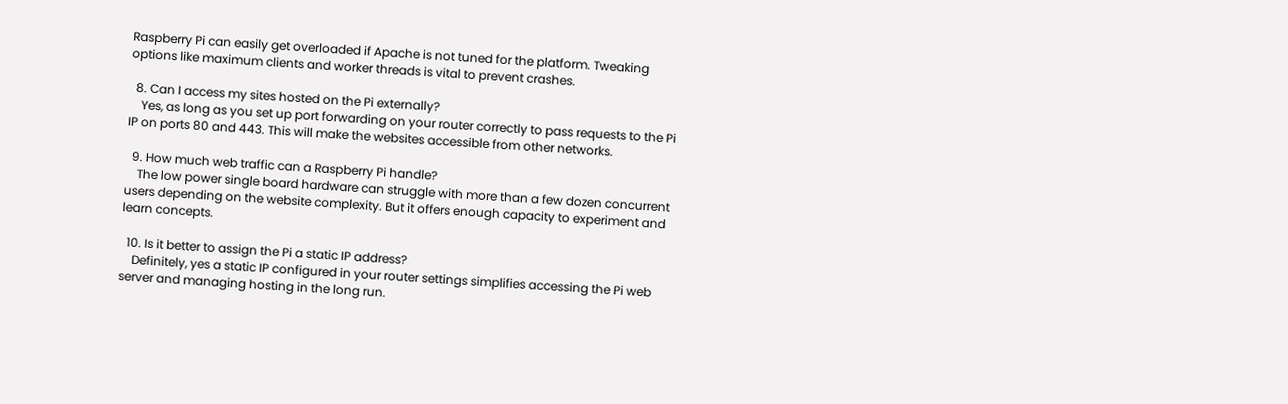Raspberry Pi can easily get overloaded if Apache is not tuned for the platform. Tweaking options like maximum clients and worker threads is vital to prevent crashes.

  8. Can I access my sites hosted on the Pi externally?
    Yes, as long as you set up port forwarding on your router correctly to pass requests to the Pi IP on ports 80 and 443. This will make the websites accessible from other networks.

  9. How much web traffic can a Raspberry Pi handle?
    The low power single board hardware can struggle with more than a few dozen concurrent users depending on the website complexity. But it offers enough capacity to experiment and learn concepts.

  10. Is it better to assign the Pi a static IP address?
    Definitely, yes a static IP configured in your router settings simplifies accessing the Pi web server and managing hosting in the long run.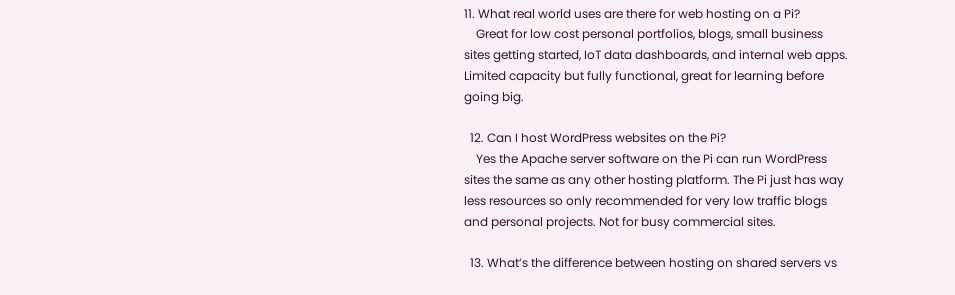11. What real world uses are there for web hosting on a Pi?
    Great for low cost personal portfolios, blogs, small business sites getting started, IoT data dashboards, and internal web apps. Limited capacity but fully functional, great for learning before going big.

  12. Can I host WordPress websites on the Pi?
    Yes the Apache server software on the Pi can run WordPress sites the same as any other hosting platform. The Pi just has way less resources so only recommended for very low traffic blogs and personal projects. Not for busy commercial sites.

  13. What’s the difference between hosting on shared servers vs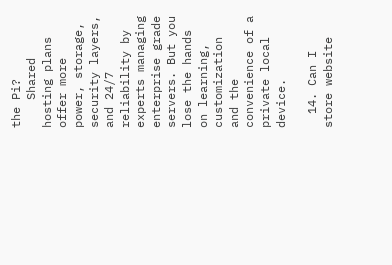the Pi?
    Shared hosting plans offer more power, storage, security layers, and 24/7 reliability by experts managing enterprise grade servers. But you lose the hands on learning, customization and the convenience of a private local device.

  14. Can I store website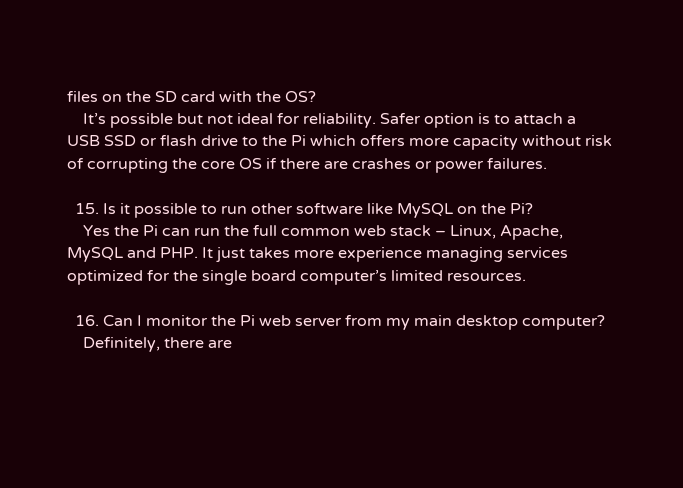files on the SD card with the OS?
    It’s possible but not ideal for reliability. Safer option is to attach a USB SSD or flash drive to the Pi which offers more capacity without risk of corrupting the core OS if there are crashes or power failures.

  15. Is it possible to run other software like MySQL on the Pi?
    Yes the Pi can run the full common web stack – Linux, Apache, MySQL and PHP. It just takes more experience managing services optimized for the single board computer’s limited resources.

  16. Can I monitor the Pi web server from my main desktop computer?
    Definitely, there are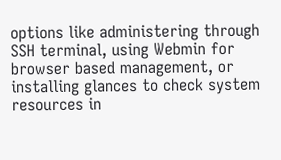options like administering through SSH terminal, using Webmin for browser based management, or installing glances to check system resources in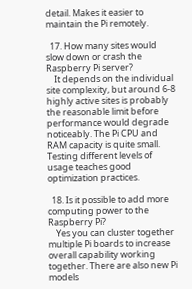detail. Makes it easier to maintain the Pi remotely.

  17. How many sites would slow down or crash the Raspberry Pi server?
    It depends on the individual site complexity, but around 6-8 highly active sites is probably the reasonable limit before performance would degrade noticeably. The Pi CPU and RAM capacity is quite small. Testing different levels of usage teaches good optimization practices.

  18. Is it possible to add more computing power to the Raspberry Pi?
    Yes you can cluster together multiple Pi boards to increase overall capability working together. There are also new Pi models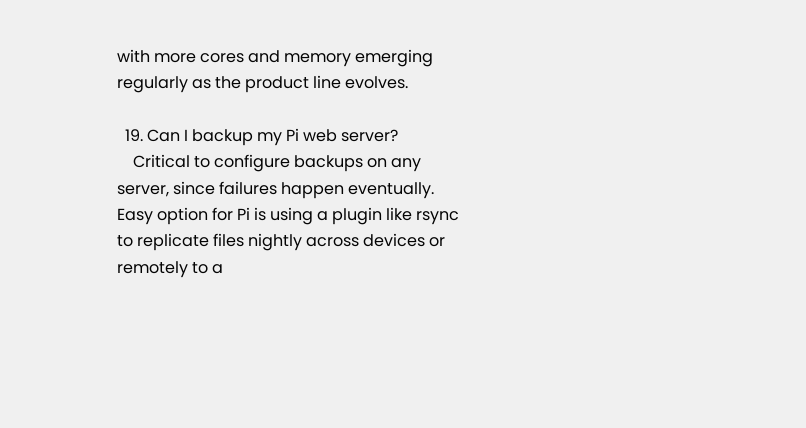with more cores and memory emerging regularly as the product line evolves.

  19. Can I backup my Pi web server?
    Critical to configure backups on any server, since failures happen eventually. Easy option for Pi is using a plugin like rsync to replicate files nightly across devices or remotely to a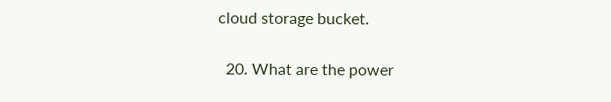cloud storage bucket.

  20. What are the power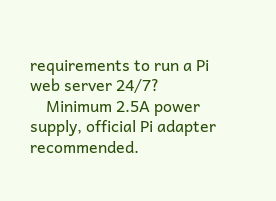requirements to run a Pi web server 24/7?
    Minimum 2.5A power supply, official Pi adapter recommended.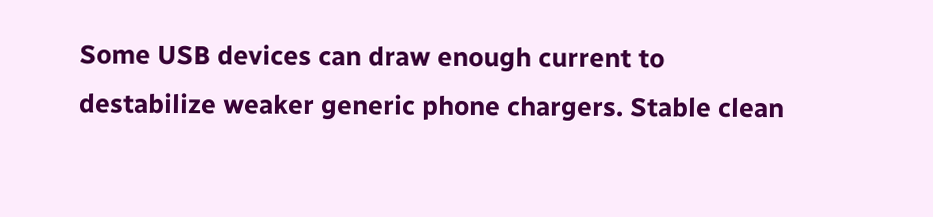Some USB devices can draw enough current to destabilize weaker generic phone chargers. Stable clean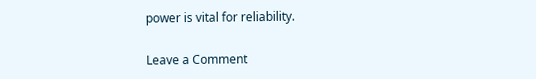power is vital for reliability.

Leave a Comment